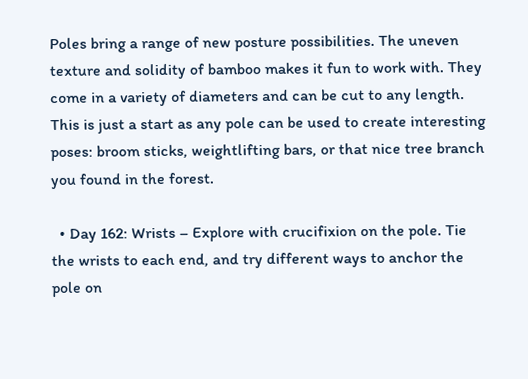Poles bring a range of new posture possibilities. The uneven texture and solidity of bamboo makes it fun to work with. They come in a variety of diameters and can be cut to any length. This is just a start as any pole can be used to create interesting poses: broom sticks, weightlifting bars, or that nice tree branch you found in the forest.

  • Day 162: Wrists – Explore with crucifixion on the pole. Tie the wrists to each end, and try different ways to anchor the pole on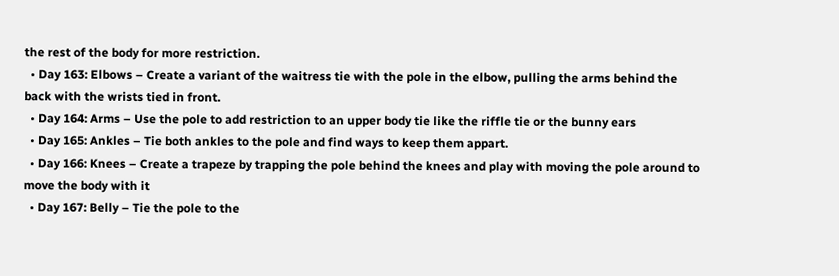the rest of the body for more restriction.
  • Day 163: Elbows – Create a variant of the waitress tie with the pole in the elbow, pulling the arms behind the back with the wrists tied in front.
  • Day 164: Arms – Use the pole to add restriction to an upper body tie like the riffle tie or the bunny ears
  • Day 165: Ankles – Tie both ankles to the pole and find ways to keep them appart.
  • Day 166: Knees – Create a trapeze by trapping the pole behind the knees and play with moving the pole around to move the body with it
  • Day 167: Belly – Tie the pole to the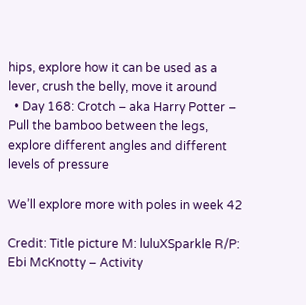hips, explore how it can be used as a lever, crush the belly, move it around
  • Day 168: Crotch – aka Harry Potter – Pull the bamboo between the legs, explore different angles and different levels of pressure

We’ll explore more with poles in week 42

Credit: Title picture M: luluXSparkle R/P: Ebi McKnotty – Activity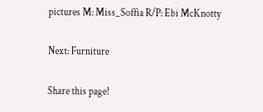pictures M: Miss_Soffia R/P: Ebi McKnotty

Next: Furniture

Share this page!